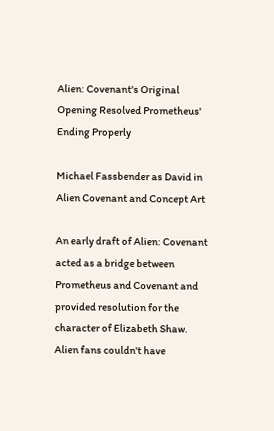Alien: Covenant's Original Opening Resolved Prometheus' Ending Properly

Michael Fassbender as David in Alien Covenant and Concept Art

An early draft of Alien: Covenant acted as a bridge between Prometheus and Covenant and provided resolution for the character of Elizabeth Shaw. Alien fans couldn't have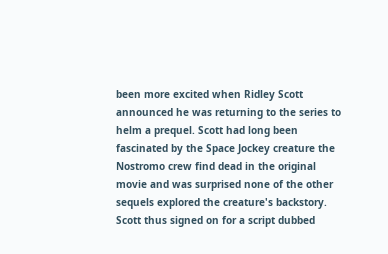been more excited when Ridley Scott announced he was returning to the series to helm a prequel. Scott had long been fascinated by the Space Jockey creature the Nostromo crew find dead in the original movie and was surprised none of the other sequels explored the creature's backstory. Scott thus signed on for a script dubbed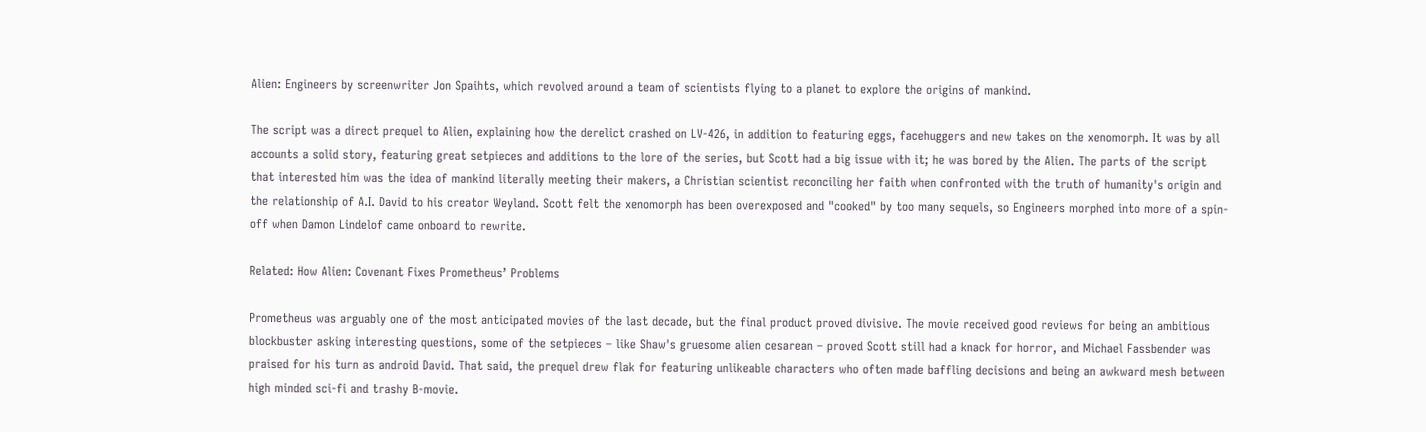Alien: Engineers by screenwriter Jon Spaihts, which revolved around a team of scientists flying to a planet to explore the origins of mankind.

The script was a direct prequel to Alien, explaining how the derelict crashed on LV-426, in addition to featuring eggs, facehuggers and new takes on the xenomorph. It was by all accounts a solid story, featuring great setpieces and additions to the lore of the series, but Scott had a big issue with it; he was bored by the Alien. The parts of the script that interested him was the idea of mankind literally meeting their makers, a Christian scientist reconciling her faith when confronted with the truth of humanity's origin and the relationship of A.I. David to his creator Weyland. Scott felt the xenomorph has been overexposed and "cooked" by too many sequels, so Engineers morphed into more of a spin-off when Damon Lindelof came onboard to rewrite.

Related: How Alien: Covenant Fixes Prometheus’ Problems

Prometheus was arguably one of the most anticipated movies of the last decade, but the final product proved divisive. The movie received good reviews for being an ambitious blockbuster asking interesting questions, some of the setpieces – like Shaw's gruesome alien cesarean – proved Scott still had a knack for horror, and Michael Fassbender was praised for his turn as android David. That said, the prequel drew flak for featuring unlikeable characters who often made baffling decisions and being an awkward mesh between high minded sci-fi and trashy B-movie.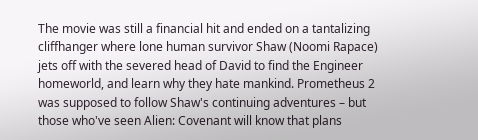The movie was still a financial hit and ended on a tantalizing cliffhanger where lone human survivor Shaw (Noomi Rapace) jets off with the severed head of David to find the Engineer homeworld, and learn why they hate mankind. Prometheus 2 was supposed to follow Shaw's continuing adventures – but those who've seen Alien: Covenant will know that plans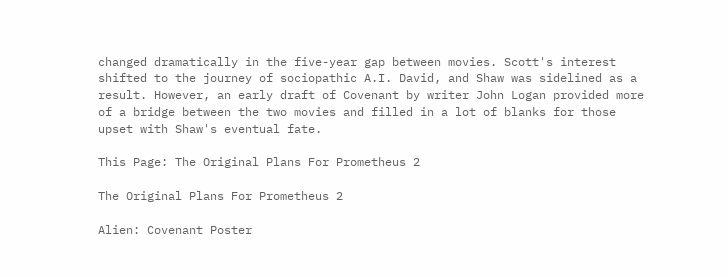changed dramatically in the five-year gap between movies. Scott's interest shifted to the journey of sociopathic A.I. David, and Shaw was sidelined as a result. However, an early draft of Covenant by writer John Logan provided more of a bridge between the two movies and filled in a lot of blanks for those upset with Shaw's eventual fate.

This Page: The Original Plans For Prometheus 2

The Original Plans For Prometheus 2

Alien: Covenant Poster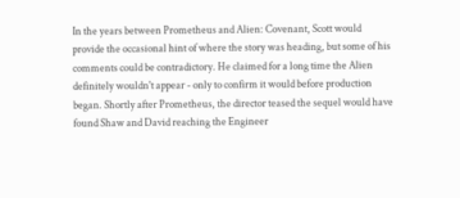In the years between Prometheus and Alien: Covenant, Scott would provide the occasional hint of where the story was heading, but some of his comments could be contradictory. He claimed for a long time the Alien definitely wouldn't appear - only to confirm it would before production began. Shortly after Prometheus, the director teased the sequel would have found Shaw and David reaching the Engineer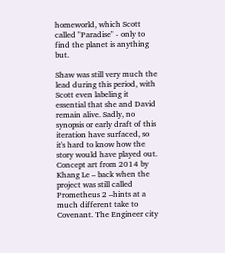homeworld, which Scott called "Paradise" - only to find the planet is anything but.

Shaw was still very much the lead during this period, with Scott even labeling it essential that she and David remain alive. Sadly, no synopsis or early draft of this iteration have surfaced, so it's hard to know how the story would have played out. Concept art from 2014 by Khang Le – back when the project was still called Prometheus 2 –hints at a much different take to Covenant. The Engineer city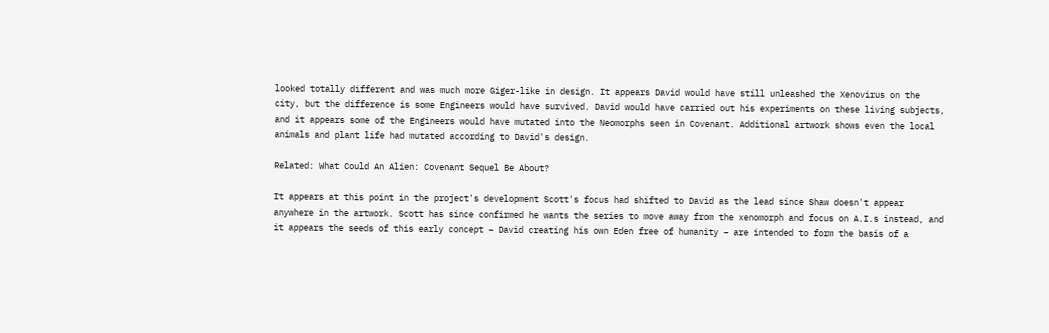looked totally different and was much more Giger-like in design. It appears David would have still unleashed the Xenovirus on the city, but the difference is some Engineers would have survived. David would have carried out his experiments on these living subjects, and it appears some of the Engineers would have mutated into the Neomorphs seen in Covenant. Additional artwork shows even the local animals and plant life had mutated according to David's design.

Related: What Could An Alien: Covenant Sequel Be About?

It appears at this point in the project's development Scott's focus had shifted to David as the lead since Shaw doesn't appear anywhere in the artwork. Scott has since confirmed he wants the series to move away from the xenomorph and focus on A.I.s instead, and it appears the seeds of this early concept – David creating his own Eden free of humanity – are intended to form the basis of a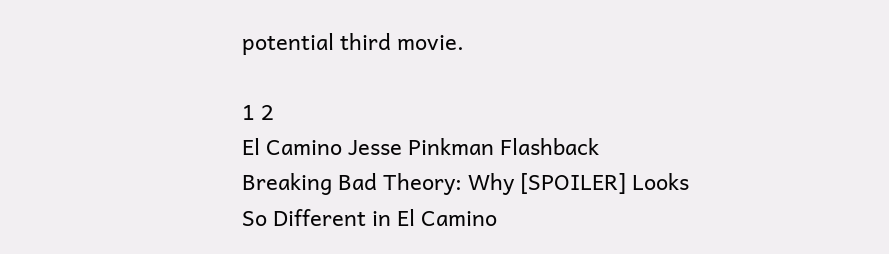potential third movie.

1 2
El Camino Jesse Pinkman Flashback
Breaking Bad Theory: Why [SPOILER] Looks So Different in El Camino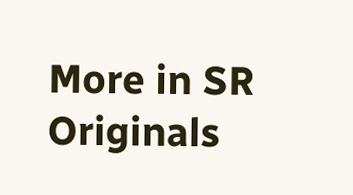More in SR Originals